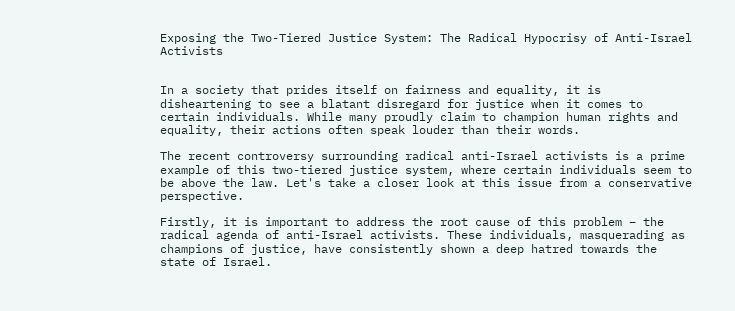Exposing the Two-Tiered Justice System: The Radical Hypocrisy of Anti-Israel Activists


In a society that prides itself on fairness and equality, it is disheartening to see a blatant disregard for justice when it comes to certain individuals. While many proudly claim to champion human rights and equality, their actions often speak louder than their words.

The recent controversy surrounding radical anti-Israel activists is a prime example of this two-tiered justice system, where certain individuals seem to be above the law. Let's take a closer look at this issue from a conservative perspective.

Firstly, it is important to address the root cause of this problem – the radical agenda of anti-Israel activists. These individuals, masquerading as champions of justice, have consistently shown a deep hatred towards the state of Israel.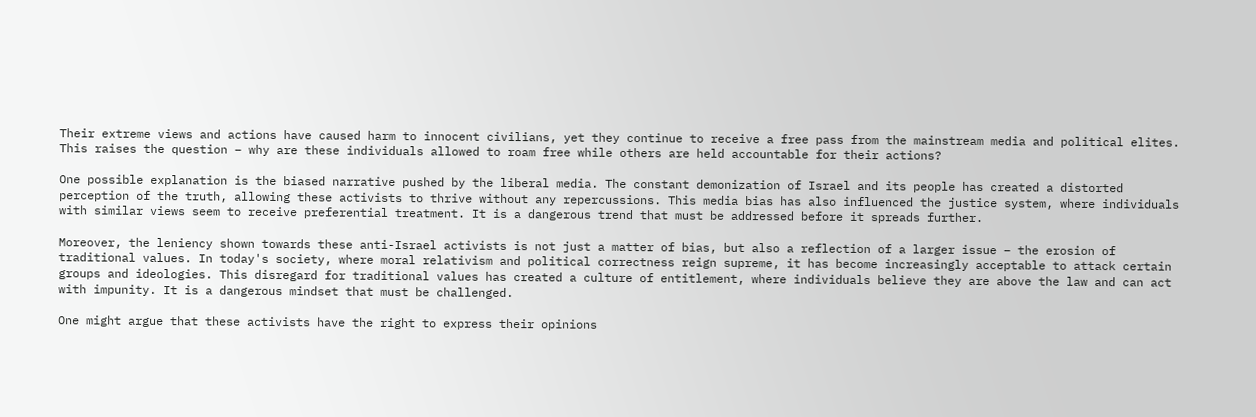Their extreme views and actions have caused harm to innocent civilians, yet they continue to receive a free pass from the mainstream media and political elites. This raises the question – why are these individuals allowed to roam free while others are held accountable for their actions?

One possible explanation is the biased narrative pushed by the liberal media. The constant demonization of Israel and its people has created a distorted perception of the truth, allowing these activists to thrive without any repercussions. This media bias has also influenced the justice system, where individuals with similar views seem to receive preferential treatment. It is a dangerous trend that must be addressed before it spreads further.

Moreover, the leniency shown towards these anti-Israel activists is not just a matter of bias, but also a reflection of a larger issue – the erosion of traditional values. In today's society, where moral relativism and political correctness reign supreme, it has become increasingly acceptable to attack certain groups and ideologies. This disregard for traditional values has created a culture of entitlement, where individuals believe they are above the law and can act with impunity. It is a dangerous mindset that must be challenged.

One might argue that these activists have the right to express their opinions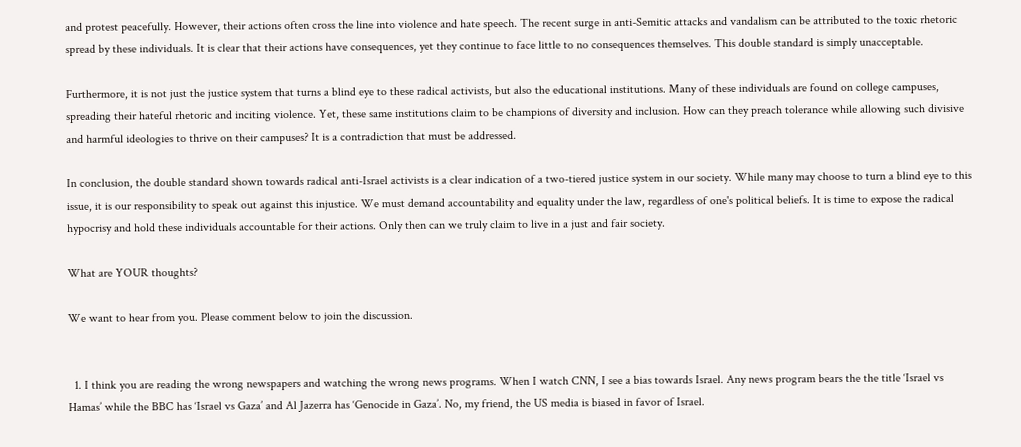and protest peacefully. However, their actions often cross the line into violence and hate speech. The recent surge in anti-Semitic attacks and vandalism can be attributed to the toxic rhetoric spread by these individuals. It is clear that their actions have consequences, yet they continue to face little to no consequences themselves. This double standard is simply unacceptable.

Furthermore, it is not just the justice system that turns a blind eye to these radical activists, but also the educational institutions. Many of these individuals are found on college campuses, spreading their hateful rhetoric and inciting violence. Yet, these same institutions claim to be champions of diversity and inclusion. How can they preach tolerance while allowing such divisive and harmful ideologies to thrive on their campuses? It is a contradiction that must be addressed.

In conclusion, the double standard shown towards radical anti-Israel activists is a clear indication of a two-tiered justice system in our society. While many may choose to turn a blind eye to this issue, it is our responsibility to speak out against this injustice. We must demand accountability and equality under the law, regardless of one's political beliefs. It is time to expose the radical hypocrisy and hold these individuals accountable for their actions. Only then can we truly claim to live in a just and fair society.

What are YOUR thoughts?

We want to hear from you. Please comment below to join the discussion.


  1. I think you are reading the wrong newspapers and watching the wrong news programs. When I watch CNN, I see a bias towards Israel. Any news program bears the the title ‘Israel vs Hamas’ while the BBC has ‘Israel vs Gaza’ and Al Jazerra has ‘Genocide in Gaza’. No, my friend, the US media is biased in favor of Israel.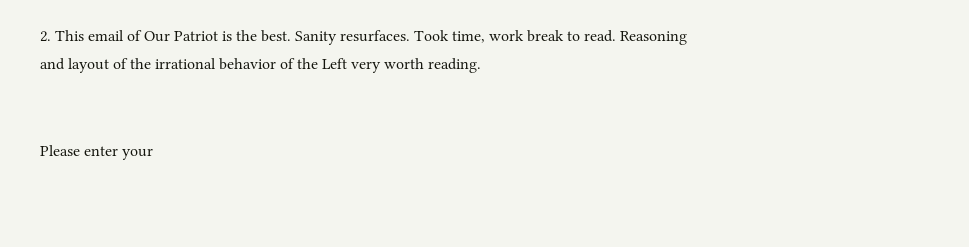2. This email of Our Patriot is the best. Sanity resurfaces. Took time, work break to read. Reasoning and layout of the irrational behavior of the Left very worth reading.


Please enter your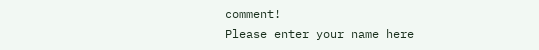comment!
Please enter your name here